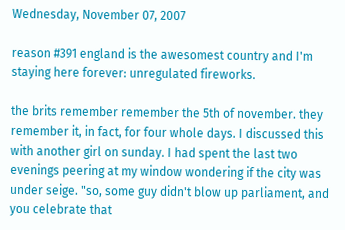Wednesday, November 07, 2007

reason #391 england is the awesomest country and I'm staying here forever: unregulated fireworks.

the brits remember remember the 5th of november. they remember it, in fact, for four whole days. I discussed this with another girl on sunday. I had spent the last two evenings peering at my window wondering if the city was under seige. "so, some guy didn't blow up parliament, and you celebrate that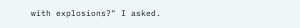with explosions?" I asked.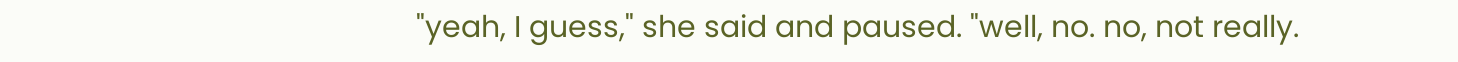"yeah, I guess," she said and paused. "well, no. no, not really.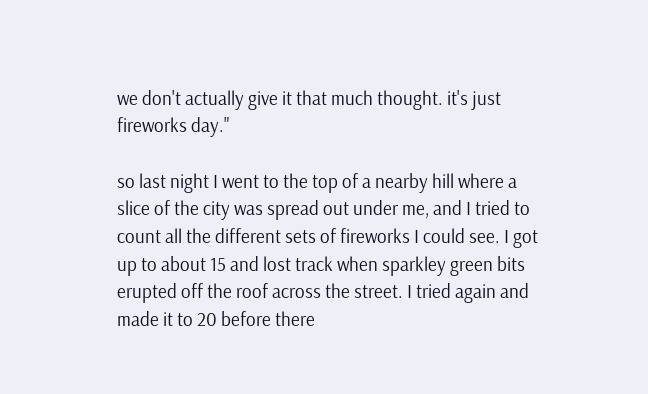we don't actually give it that much thought. it's just fireworks day."

so last night I went to the top of a nearby hill where a slice of the city was spread out under me, and I tried to count all the different sets of fireworks I could see. I got up to about 15 and lost track when sparkley green bits erupted off the roof across the street. I tried again and made it to 20 before there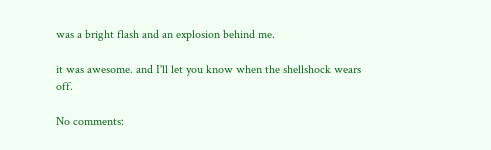was a bright flash and an explosion behind me.

it was awesome. and I'll let you know when the shellshock wears off.

No comments: